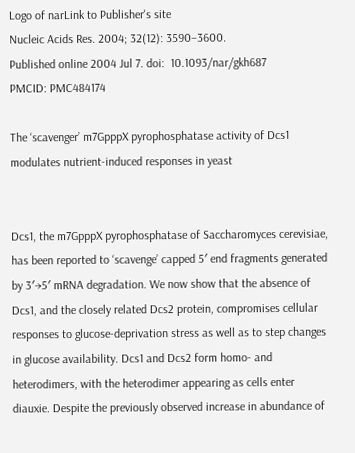Logo of narLink to Publisher's site
Nucleic Acids Res. 2004; 32(12): 3590–3600.
Published online 2004 Jul 7. doi:  10.1093/nar/gkh687
PMCID: PMC484174

The ‘scavenger’ m7GpppX pyrophosphatase activity of Dcs1 modulates nutrient-induced responses in yeast


Dcs1, the m7GpppX pyrophosphatase of Saccharomyces cerevisiae, has been reported to ‘scavenge’ capped 5′ end fragments generated by 3′→5′ mRNA degradation. We now show that the absence of Dcs1, and the closely related Dcs2 protein, compromises cellular responses to glucose-deprivation stress as well as to step changes in glucose availability. Dcs1 and Dcs2 form homo- and heterodimers, with the heterodimer appearing as cells enter diauxie. Despite the previously observed increase in abundance of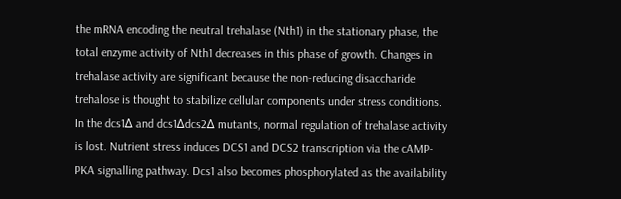the mRNA encoding the neutral trehalase (Nth1) in the stationary phase, the total enzyme activity of Nth1 decreases in this phase of growth. Changes in trehalase activity are significant because the non-reducing disaccharide trehalose is thought to stabilize cellular components under stress conditions. In the dcs1Δ and dcs1Δdcs2Δ mutants, normal regulation of trehalase activity is lost. Nutrient stress induces DCS1 and DCS2 transcription via the cAMP-PKA signalling pathway. Dcs1 also becomes phosphorylated as the availability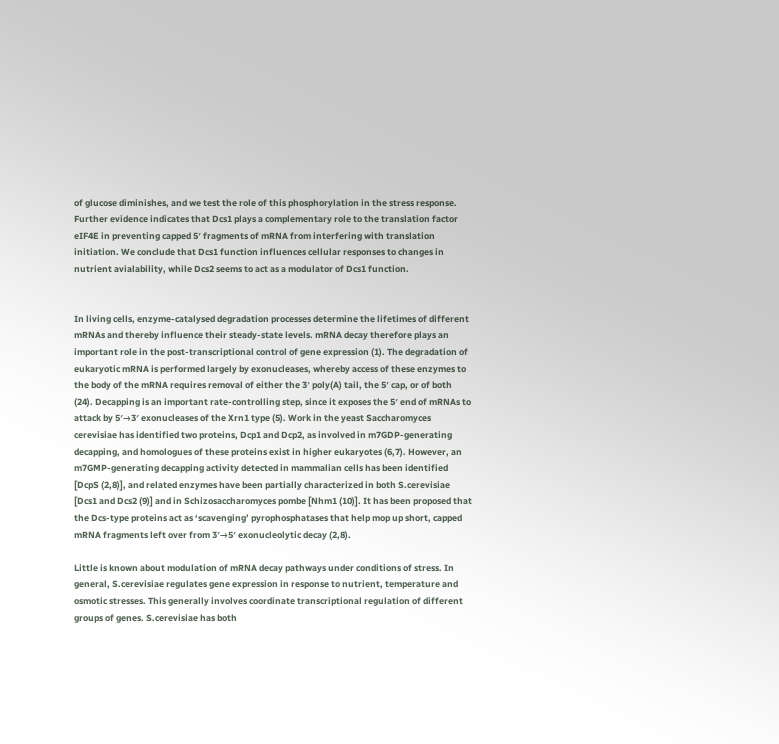of glucose diminishes, and we test the role of this phosphorylation in the stress response. Further evidence indicates that Dcs1 plays a complementary role to the translation factor eIF4E in preventing capped 5′ fragments of mRNA from interfering with translation initiation. We conclude that Dcs1 function influences cellular responses to changes in nutrient avialability, while Dcs2 seems to act as a modulator of Dcs1 function.


In living cells, enzyme-catalysed degradation processes determine the lifetimes of different mRNAs and thereby influence their steady-state levels. mRNA decay therefore plays an important role in the post-transcriptional control of gene expression (1). The degradation of eukaryotic mRNA is performed largely by exonucleases, whereby access of these enzymes to the body of the mRNA requires removal of either the 3′ poly(A) tail, the 5′ cap, or of both (24). Decapping is an important rate-controlling step, since it exposes the 5′ end of mRNAs to attack by 5′→3′ exonucleases of the Xrn1 type (5). Work in the yeast Saccharomyces cerevisiae has identified two proteins, Dcp1 and Dcp2, as involved in m7GDP-generating decapping, and homologues of these proteins exist in higher eukaryotes (6,7). However, an m7GMP-generating decapping activity detected in mammalian cells has been identified [DcpS (2,8)], and related enzymes have been partially characterized in both S.cerevisiae [Dcs1 and Dcs2 (9)] and in Schizosaccharomyces pombe [Nhm1 (10)]. It has been proposed that the Dcs-type proteins act as ‘scavenging’ pyrophosphatases that help mop up short, capped mRNA fragments left over from 3′→5′ exonucleolytic decay (2,8).

Little is known about modulation of mRNA decay pathways under conditions of stress. In general, S.cerevisiae regulates gene expression in response to nutrient, temperature and osmotic stresses. This generally involves coordinate transcriptional regulation of different groups of genes. S.cerevisiae has both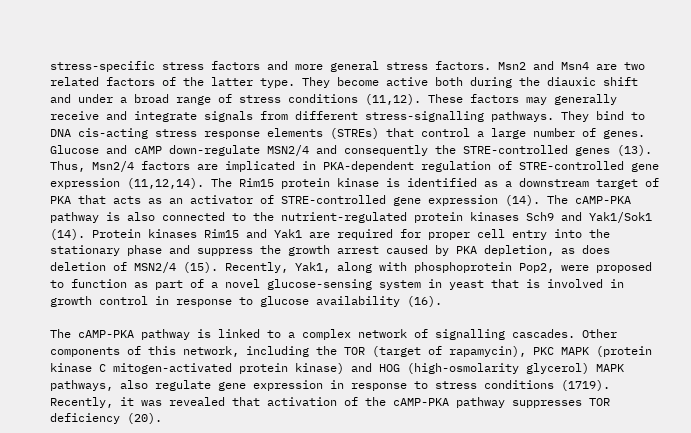stress-specific stress factors and more general stress factors. Msn2 and Msn4 are two related factors of the latter type. They become active both during the diauxic shift and under a broad range of stress conditions (11,12). These factors may generally receive and integrate signals from different stress-signalling pathways. They bind to DNA cis-acting stress response elements (STREs) that control a large number of genes. Glucose and cAMP down-regulate MSN2/4 and consequently the STRE-controlled genes (13). Thus, Msn2/4 factors are implicated in PKA-dependent regulation of STRE-controlled gene expression (11,12,14). The Rim15 protein kinase is identified as a downstream target of PKA that acts as an activator of STRE-controlled gene expression (14). The cAMP-PKA pathway is also connected to the nutrient-regulated protein kinases Sch9 and Yak1/Sok1 (14). Protein kinases Rim15 and Yak1 are required for proper cell entry into the stationary phase and suppress the growth arrest caused by PKA depletion, as does deletion of MSN2/4 (15). Recently, Yak1, along with phosphoprotein Pop2, were proposed to function as part of a novel glucose-sensing system in yeast that is involved in growth control in response to glucose availability (16).

The cAMP-PKA pathway is linked to a complex network of signalling cascades. Other components of this network, including the TOR (target of rapamycin), PKC MAPK (protein kinase C mitogen-activated protein kinase) and HOG (high-osmolarity glycerol) MAPK pathways, also regulate gene expression in response to stress conditions (1719). Recently, it was revealed that activation of the cAMP-PKA pathway suppresses TOR deficiency (20).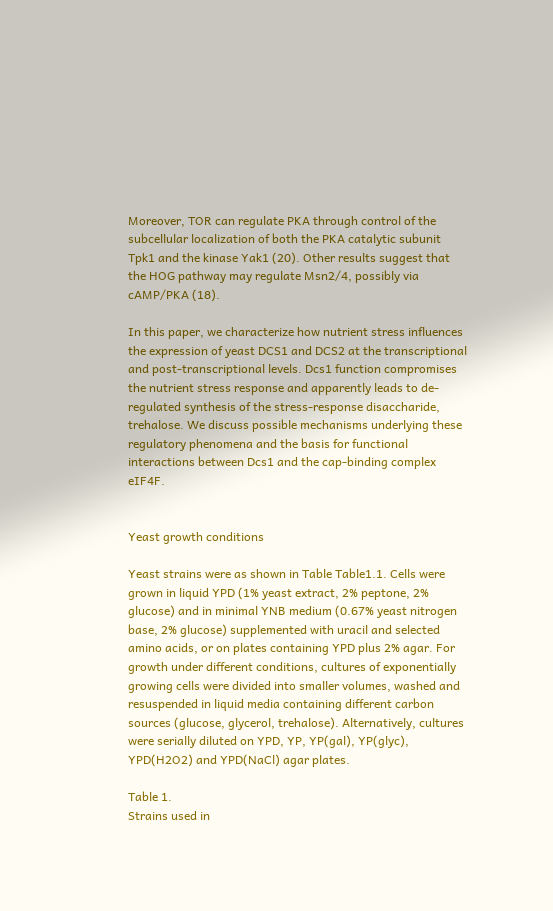Moreover, TOR can regulate PKA through control of the subcellular localization of both the PKA catalytic subunit Tpk1 and the kinase Yak1 (20). Other results suggest that the HOG pathway may regulate Msn2/4, possibly via cAMP/PKA (18).

In this paper, we characterize how nutrient stress influences the expression of yeast DCS1 and DCS2 at the transcriptional and post-transcriptional levels. Dcs1 function compromises the nutrient stress response and apparently leads to de-regulated synthesis of the stress-response disaccharide, trehalose. We discuss possible mechanisms underlying these regulatory phenomena and the basis for functional interactions between Dcs1 and the cap-binding complex eIF4F.


Yeast growth conditions

Yeast strains were as shown in Table Table1.1. Cells were grown in liquid YPD (1% yeast extract, 2% peptone, 2% glucose) and in minimal YNB medium (0.67% yeast nitrogen base, 2% glucose) supplemented with uracil and selected amino acids, or on plates containing YPD plus 2% agar. For growth under different conditions, cultures of exponentially growing cells were divided into smaller volumes, washed and resuspended in liquid media containing different carbon sources (glucose, glycerol, trehalose). Alternatively, cultures were serially diluted on YPD, YP, YP(gal), YP(glyc), YPD(H2O2) and YPD(NaCl) agar plates.

Table 1.
Strains used in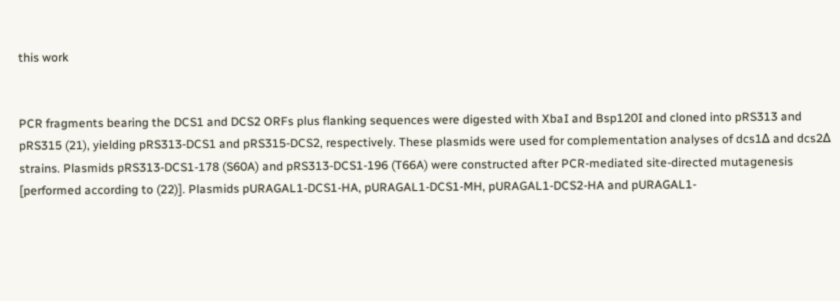this work


PCR fragments bearing the DCS1 and DCS2 ORFs plus flanking sequences were digested with XbaI and Bsp120I and cloned into pRS313 and pRS315 (21), yielding pRS313-DCS1 and pRS315-DCS2, respectively. These plasmids were used for complementation analyses of dcs1Δ and dcs2Δ strains. Plasmids pRS313-DCS1-178 (S60A) and pRS313-DCS1-196 (T66A) were constructed after PCR-mediated site-directed mutagenesis [performed according to (22)]. Plasmids pURAGAL1-DCS1-HA, pURAGAL1-DCS1-MH, pURAGAL1-DCS2-HA and pURAGAL1-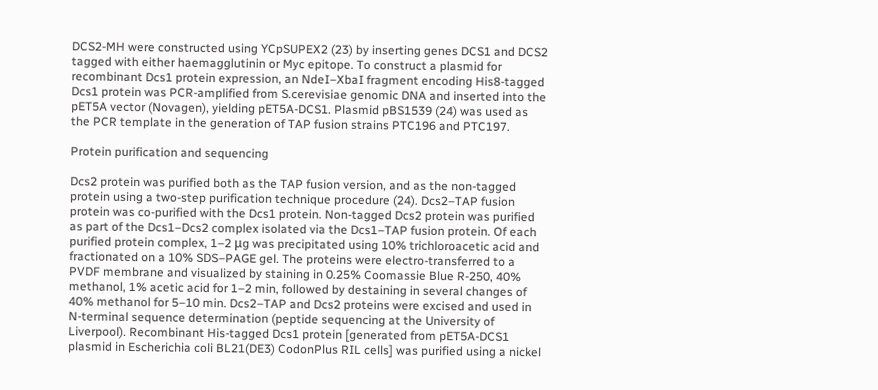DCS2-MH were constructed using YCpSUPEX2 (23) by inserting genes DCS1 and DCS2 tagged with either haemagglutinin or Myc epitope. To construct a plasmid for recombinant Dcs1 protein expression, an NdeI–XbaI fragment encoding His8-tagged Dcs1 protein was PCR-amplified from S.cerevisiae genomic DNA and inserted into the pET5A vector (Novagen), yielding pET5A-DCS1. Plasmid pBS1539 (24) was used as the PCR template in the generation of TAP fusion strains PTC196 and PTC197.

Protein purification and sequencing

Dcs2 protein was purified both as the TAP fusion version, and as the non-tagged protein using a two-step purification technique procedure (24). Dcs2–TAP fusion protein was co-purified with the Dcs1 protein. Non-tagged Dcs2 protein was purified as part of the Dcs1–Dcs2 complex isolated via the Dcs1–TAP fusion protein. Of each purified protein complex, 1–2 μg was precipitated using 10% trichloroacetic acid and fractionated on a 10% SDS–PAGE gel. The proteins were electro-transferred to a PVDF membrane and visualized by staining in 0.25% Coomassie Blue R-250, 40% methanol, 1% acetic acid for 1–2 min, followed by destaining in several changes of 40% methanol for 5–10 min. Dcs2–TAP and Dcs2 proteins were excised and used in N-terminal sequence determination (peptide sequencing at the University of Liverpool). Recombinant His-tagged Dcs1 protein [generated from pET5A-DCS1 plasmid in Escherichia coli BL21(DE3) CodonPlus RIL cells] was purified using a nickel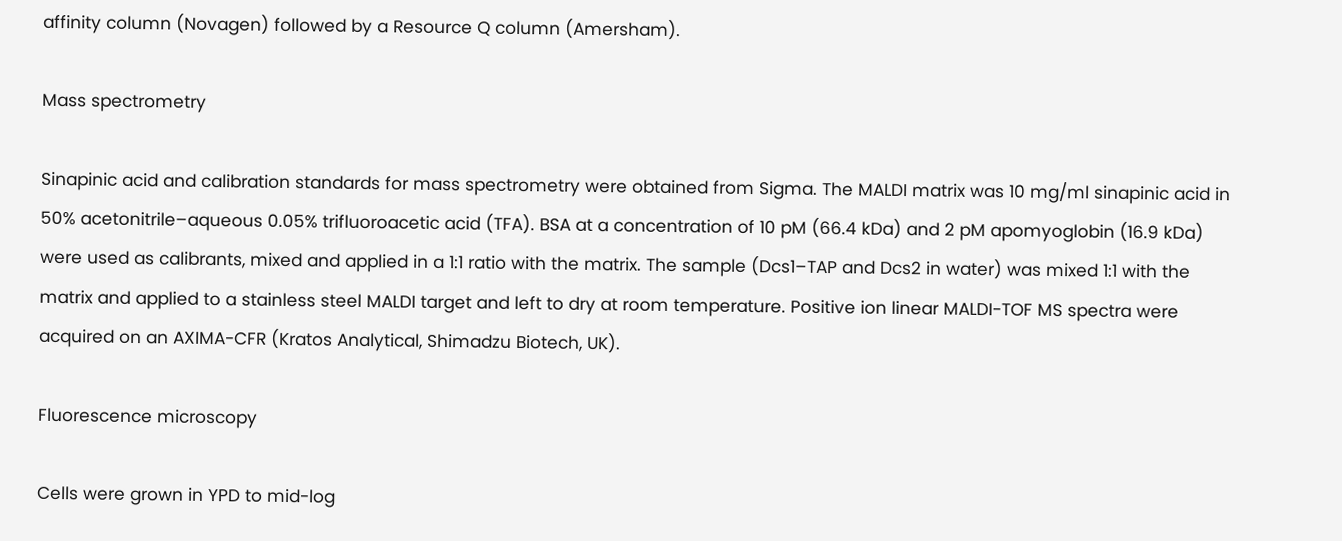affinity column (Novagen) followed by a Resource Q column (Amersham).

Mass spectrometry

Sinapinic acid and calibration standards for mass spectrometry were obtained from Sigma. The MALDI matrix was 10 mg/ml sinapinic acid in 50% acetonitrile–aqueous 0.05% trifluoroacetic acid (TFA). BSA at a concentration of 10 pM (66.4 kDa) and 2 pM apomyoglobin (16.9 kDa) were used as calibrants, mixed and applied in a 1:1 ratio with the matrix. The sample (Dcs1–TAP and Dcs2 in water) was mixed 1:1 with the matrix and applied to a stainless steel MALDI target and left to dry at room temperature. Positive ion linear MALDI-TOF MS spectra were acquired on an AXIMA-CFR (Kratos Analytical, Shimadzu Biotech, UK).

Fluorescence microscopy

Cells were grown in YPD to mid-log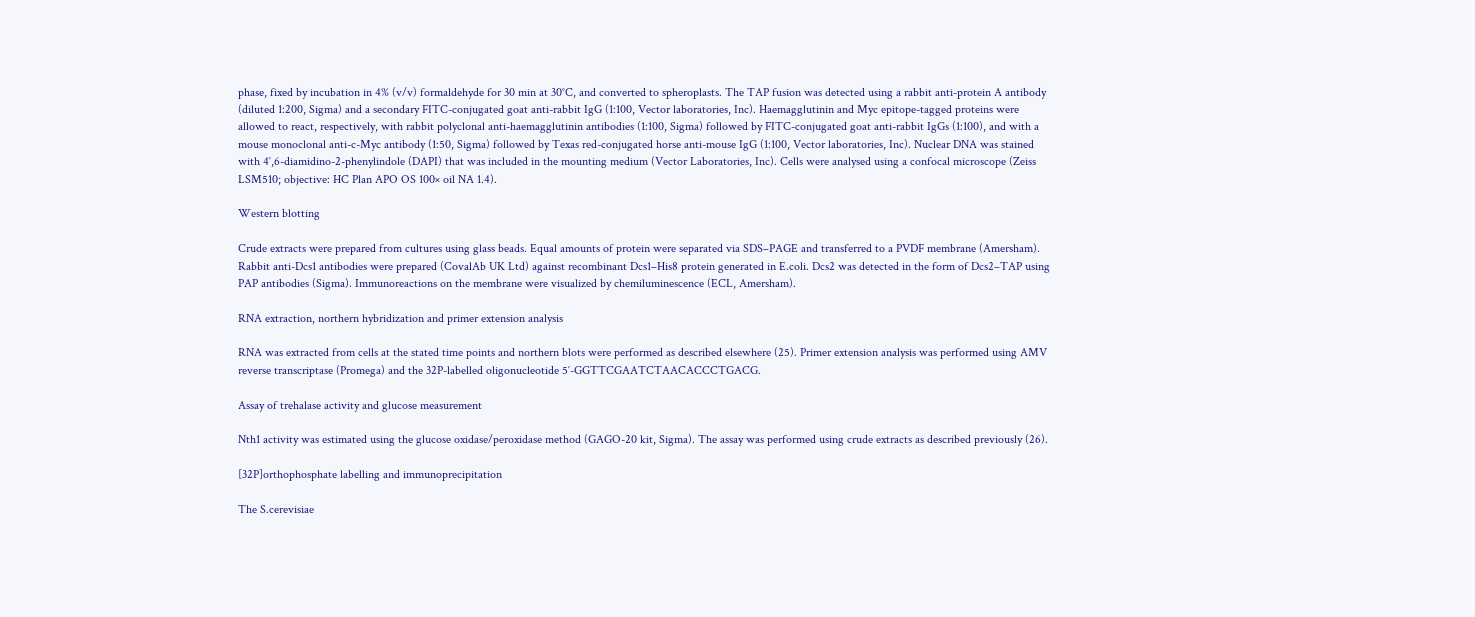phase, fixed by incubation in 4% (v/v) formaldehyde for 30 min at 30°C, and converted to spheroplasts. The TAP fusion was detected using a rabbit anti-protein A antibody (diluted 1:200, Sigma) and a secondary FITC-conjugated goat anti-rabbit IgG (1:100, Vector laboratories, Inc). Haemagglutinin and Myc epitope-tagged proteins were allowed to react, respectively, with rabbit polyclonal anti-haemagglutinin antibodies (1:100, Sigma) followed by FITC-conjugated goat anti-rabbit IgGs (1:100), and with a mouse monoclonal anti-c-Myc antibody (1:50, Sigma) followed by Texas red-conjugated horse anti-mouse IgG (1:100, Vector laboratories, Inc). Nuclear DNA was stained with 4′,6-diamidino-2-phenylindole (DAPI) that was included in the mounting medium (Vector Laboratories, Inc). Cells were analysed using a confocal microscope (Zeiss LSM510; objective: HC Plan APO OS 100× oil NA 1.4).

Western blotting

Crude extracts were prepared from cultures using glass beads. Equal amounts of protein were separated via SDS–PAGE and transferred to a PVDF membrane (Amersham). Rabbit anti-Dcs1 antibodies were prepared (CovalAb UK Ltd) against recombinant Dcs1–His8 protein generated in E.coli. Dcs2 was detected in the form of Dcs2–TAP using PAP antibodies (Sigma). Immunoreactions on the membrane were visualized by chemiluminescence (ECL, Amersham).

RNA extraction, northern hybridization and primer extension analysis

RNA was extracted from cells at the stated time points and northern blots were performed as described elsewhere (25). Primer extension analysis was performed using AMV reverse transcriptase (Promega) and the 32P-labelled oligonucleotide 5′-GGTTCGAATCTAACACCCTGACG.

Assay of trehalase activity and glucose measurement

Nth1 activity was estimated using the glucose oxidase/peroxidase method (GAGO-20 kit, Sigma). The assay was performed using crude extracts as described previously (26).

[32P]orthophosphate labelling and immunoprecipitation

The S.cerevisiae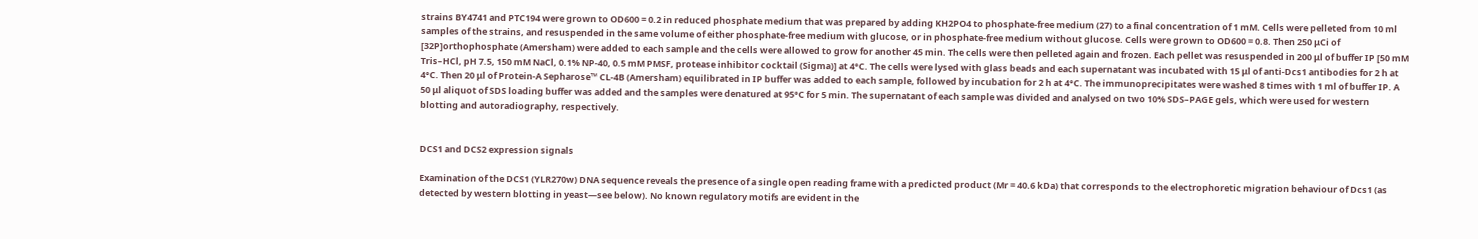strains BY4741 and PTC194 were grown to OD600 = 0.2 in reduced phosphate medium that was prepared by adding KH2PO4 to phosphate-free medium (27) to a final concentration of 1 mM. Cells were pelleted from 10 ml samples of the strains, and resuspended in the same volume of either phosphate-free medium with glucose, or in phosphate-free medium without glucose. Cells were grown to OD600 = 0.8. Then 250 μCi of [32P]orthophosphate (Amersham) were added to each sample and the cells were allowed to grow for another 45 min. The cells were then pelleted again and frozen. Each pellet was resuspended in 200 μl of buffer IP [50 mM Tris–HCl, pH 7.5, 150 mM NaCl, 0.1% NP-40, 0.5 mM PMSF, protease inhibitor cocktail (Sigma)] at 4°C. The cells were lysed with glass beads and each supernatant was incubated with 15 μl of anti-Dcs1 antibodies for 2 h at 4°C. Then 20 μl of Protein-A Sepharose™ CL-4B (Amersham) equilibrated in IP buffer was added to each sample, followed by incubation for 2 h at 4°C. The immunoprecipitates were washed 8 times with 1 ml of buffer IP. A 50 μl aliquot of SDS loading buffer was added and the samples were denatured at 95°C for 5 min. The supernatant of each sample was divided and analysed on two 10% SDS–PAGE gels, which were used for western blotting and autoradiography, respectively.


DCS1 and DCS2 expression signals

Examination of the DCS1 (YLR270w) DNA sequence reveals the presence of a single open reading frame with a predicted product (Mr = 40.6 kDa) that corresponds to the electrophoretic migration behaviour of Dcs1 (as detected by western blotting in yeast—see below). No known regulatory motifs are evident in the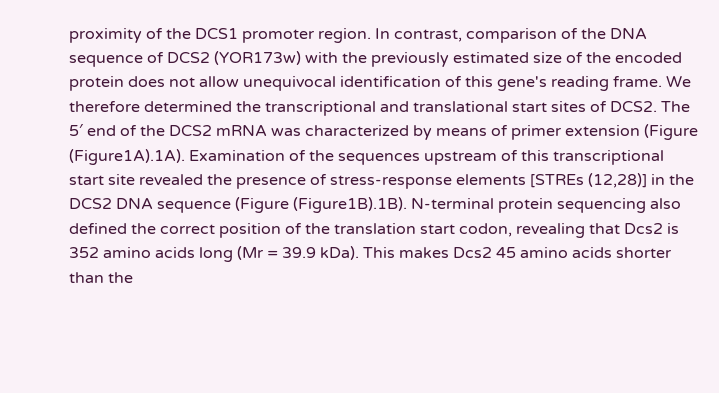proximity of the DCS1 promoter region. In contrast, comparison of the DNA sequence of DCS2 (YOR173w) with the previously estimated size of the encoded protein does not allow unequivocal identification of this gene's reading frame. We therefore determined the transcriptional and translational start sites of DCS2. The 5′ end of the DCS2 mRNA was characterized by means of primer extension (Figure (Figure1A).1A). Examination of the sequences upstream of this transcriptional start site revealed the presence of stress-response elements [STREs (12,28)] in the DCS2 DNA sequence (Figure (Figure1B).1B). N-terminal protein sequencing also defined the correct position of the translation start codon, revealing that Dcs2 is 352 amino acids long (Mr = 39.9 kDa). This makes Dcs2 45 amino acids shorter than the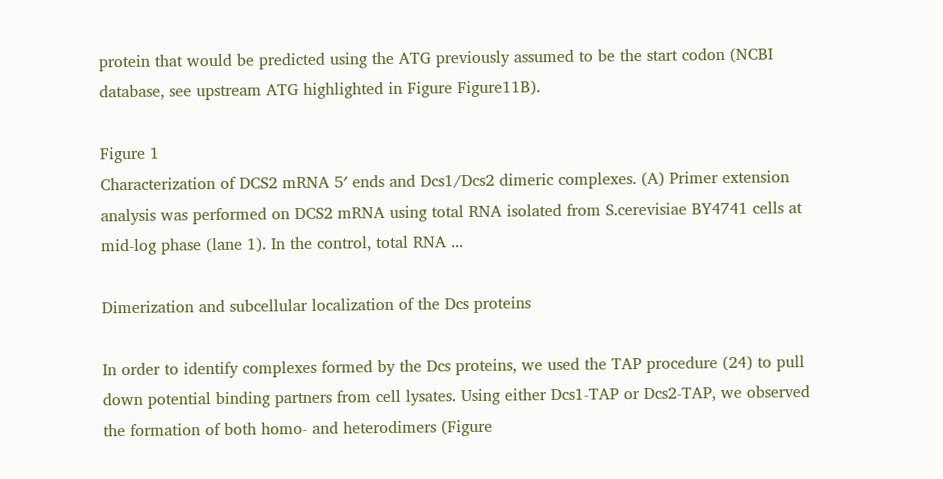protein that would be predicted using the ATG previously assumed to be the start codon (NCBI database, see upstream ATG highlighted in Figure Figure11B).

Figure 1
Characterization of DCS2 mRNA 5′ ends and Dcs1/Dcs2 dimeric complexes. (A) Primer extension analysis was performed on DCS2 mRNA using total RNA isolated from S.cerevisiae BY4741 cells at mid-log phase (lane 1). In the control, total RNA ...

Dimerization and subcellular localization of the Dcs proteins

In order to identify complexes formed by the Dcs proteins, we used the TAP procedure (24) to pull down potential binding partners from cell lysates. Using either Dcs1-TAP or Dcs2-TAP, we observed the formation of both homo- and heterodimers (Figure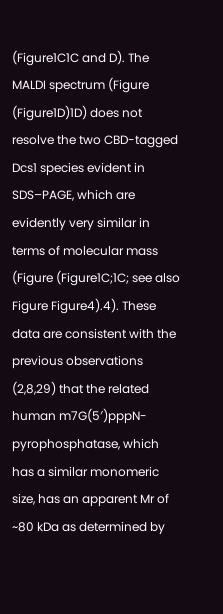(Figure1C1C and D). The MALDI spectrum (Figure (Figure1D)1D) does not resolve the two CBD-tagged Dcs1 species evident in SDS–PAGE, which are evidently very similar in terms of molecular mass (Figure (Figure1C;1C; see also Figure Figure4).4). These data are consistent with the previous observations (2,8,29) that the related human m7G(5′)pppN-pyrophosphatase, which has a similar monomeric size, has an apparent Mr of ~80 kDa as determined by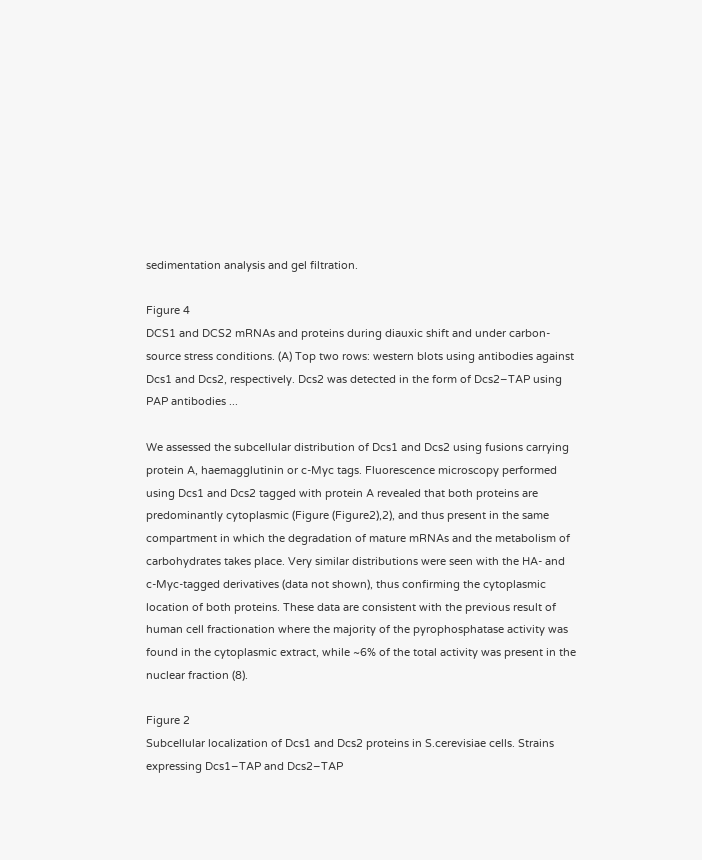sedimentation analysis and gel filtration.

Figure 4
DCS1 and DCS2 mRNAs and proteins during diauxic shift and under carbon-source stress conditions. (A) Top two rows: western blots using antibodies against Dcs1 and Dcs2, respectively. Dcs2 was detected in the form of Dcs2–TAP using PAP antibodies ...

We assessed the subcellular distribution of Dcs1 and Dcs2 using fusions carrying protein A, haemagglutinin or c-Myc tags. Fluorescence microscopy performed using Dcs1 and Dcs2 tagged with protein A revealed that both proteins are predominantly cytoplasmic (Figure (Figure2),2), and thus present in the same compartment in which the degradation of mature mRNAs and the metabolism of carbohydrates takes place. Very similar distributions were seen with the HA- and c-Myc-tagged derivatives (data not shown), thus confirming the cytoplasmic location of both proteins. These data are consistent with the previous result of human cell fractionation where the majority of the pyrophosphatase activity was found in the cytoplasmic extract, while ~6% of the total activity was present in the nuclear fraction (8).

Figure 2
Subcellular localization of Dcs1 and Dcs2 proteins in S.cerevisiae cells. Strains expressing Dcs1–TAP and Dcs2–TAP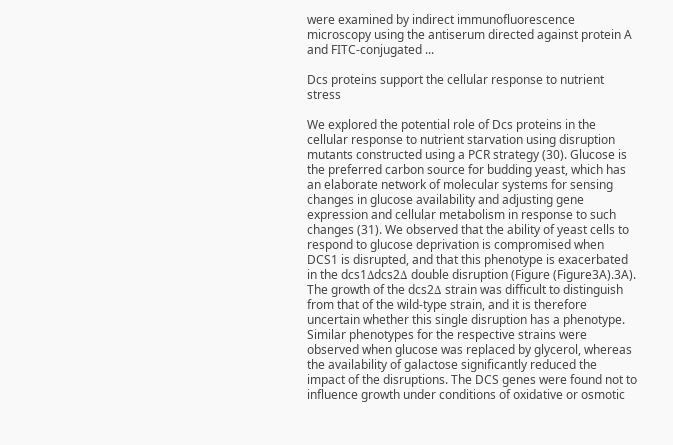were examined by indirect immunofluorescence microscopy using the antiserum directed against protein A and FITC-conjugated ...

Dcs proteins support the cellular response to nutrient stress

We explored the potential role of Dcs proteins in the cellular response to nutrient starvation using disruption mutants constructed using a PCR strategy (30). Glucose is the preferred carbon source for budding yeast, which has an elaborate network of molecular systems for sensing changes in glucose availability and adjusting gene expression and cellular metabolism in response to such changes (31). We observed that the ability of yeast cells to respond to glucose deprivation is compromised when DCS1 is disrupted, and that this phenotype is exacerbated in the dcs1Δdcs2Δ double disruption (Figure (Figure3A).3A). The growth of the dcs2Δ strain was difficult to distinguish from that of the wild-type strain, and it is therefore uncertain whether this single disruption has a phenotype. Similar phenotypes for the respective strains were observed when glucose was replaced by glycerol, whereas the availability of galactose significantly reduced the impact of the disruptions. The DCS genes were found not to influence growth under conditions of oxidative or osmotic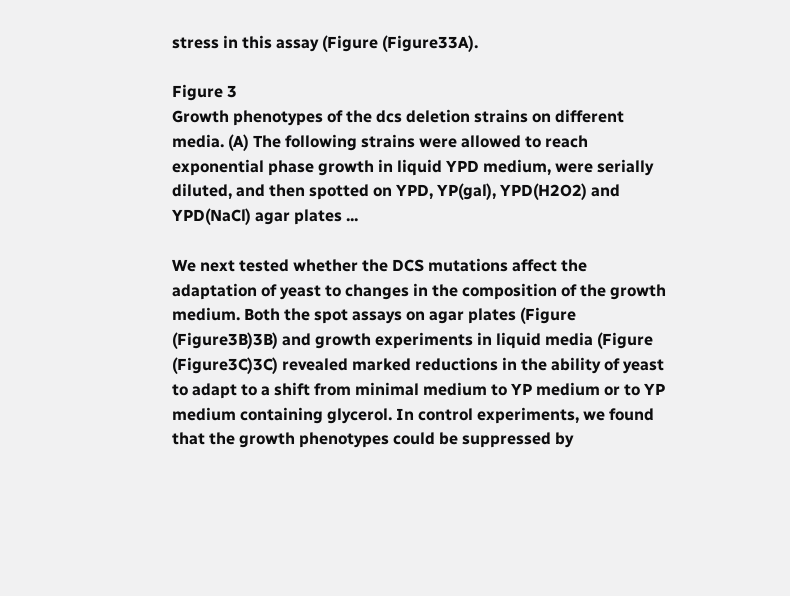stress in this assay (Figure (Figure33A).

Figure 3
Growth phenotypes of the dcs deletion strains on different media. (A) The following strains were allowed to reach exponential phase growth in liquid YPD medium, were serially diluted, and then spotted on YPD, YP(gal), YPD(H2O2) and YPD(NaCl) agar plates ...

We next tested whether the DCS mutations affect the adaptation of yeast to changes in the composition of the growth medium. Both the spot assays on agar plates (Figure (Figure3B)3B) and growth experiments in liquid media (Figure (Figure3C)3C) revealed marked reductions in the ability of yeast to adapt to a shift from minimal medium to YP medium or to YP medium containing glycerol. In control experiments, we found that the growth phenotypes could be suppressed by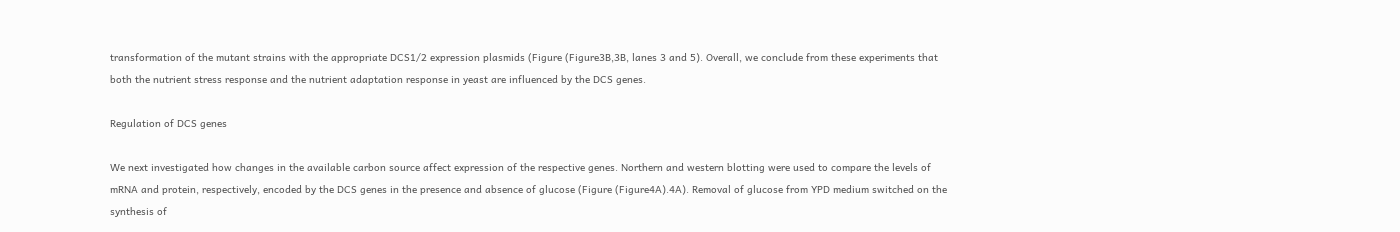transformation of the mutant strains with the appropriate DCS1/2 expression plasmids (Figure (Figure3B,3B, lanes 3 and 5). Overall, we conclude from these experiments that both the nutrient stress response and the nutrient adaptation response in yeast are influenced by the DCS genes.

Regulation of DCS genes

We next investigated how changes in the available carbon source affect expression of the respective genes. Northern and western blotting were used to compare the levels of mRNA and protein, respectively, encoded by the DCS genes in the presence and absence of glucose (Figure (Figure4A).4A). Removal of glucose from YPD medium switched on the synthesis of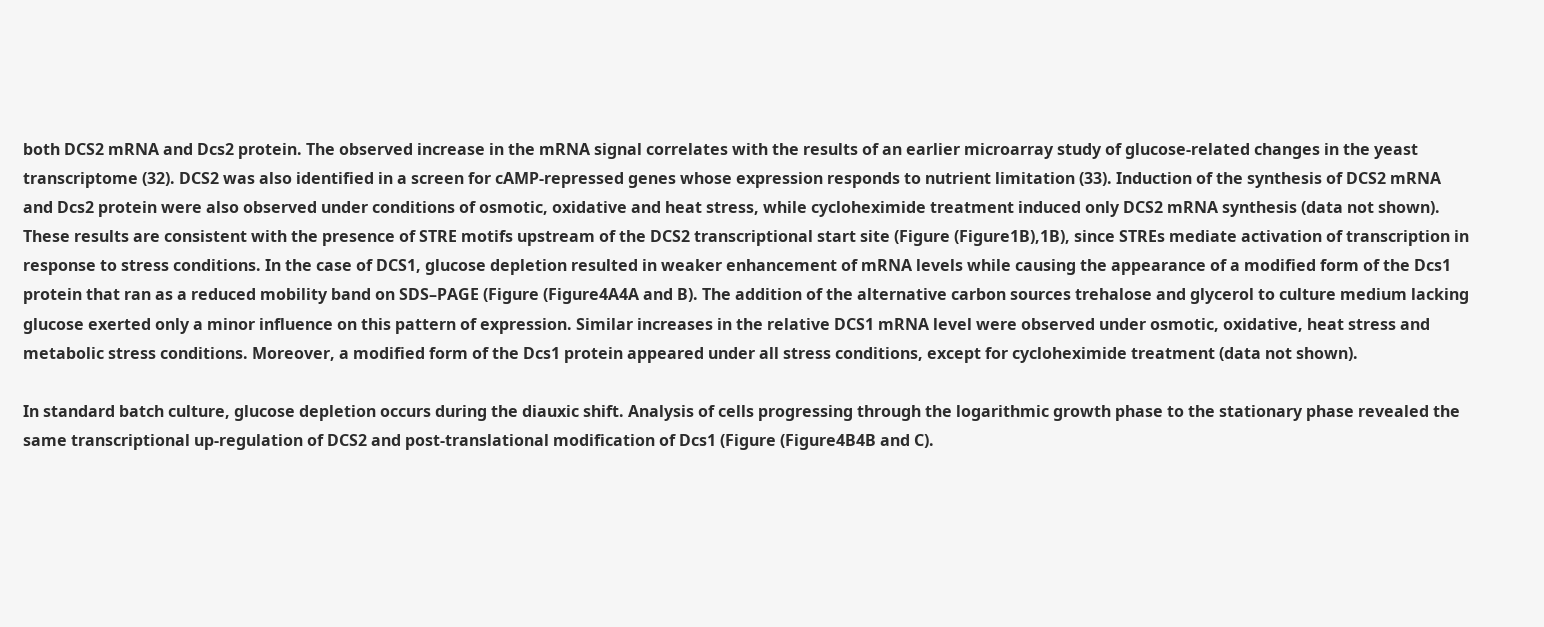both DCS2 mRNA and Dcs2 protein. The observed increase in the mRNA signal correlates with the results of an earlier microarray study of glucose-related changes in the yeast transcriptome (32). DCS2 was also identified in a screen for cAMP-repressed genes whose expression responds to nutrient limitation (33). Induction of the synthesis of DCS2 mRNA and Dcs2 protein were also observed under conditions of osmotic, oxidative and heat stress, while cycloheximide treatment induced only DCS2 mRNA synthesis (data not shown). These results are consistent with the presence of STRE motifs upstream of the DCS2 transcriptional start site (Figure (Figure1B),1B), since STREs mediate activation of transcription in response to stress conditions. In the case of DCS1, glucose depletion resulted in weaker enhancement of mRNA levels while causing the appearance of a modified form of the Dcs1 protein that ran as a reduced mobility band on SDS–PAGE (Figure (Figure4A4A and B). The addition of the alternative carbon sources trehalose and glycerol to culture medium lacking glucose exerted only a minor influence on this pattern of expression. Similar increases in the relative DCS1 mRNA level were observed under osmotic, oxidative, heat stress and metabolic stress conditions. Moreover, a modified form of the Dcs1 protein appeared under all stress conditions, except for cycloheximide treatment (data not shown).

In standard batch culture, glucose depletion occurs during the diauxic shift. Analysis of cells progressing through the logarithmic growth phase to the stationary phase revealed the same transcriptional up-regulation of DCS2 and post-translational modification of Dcs1 (Figure (Figure4B4B and C).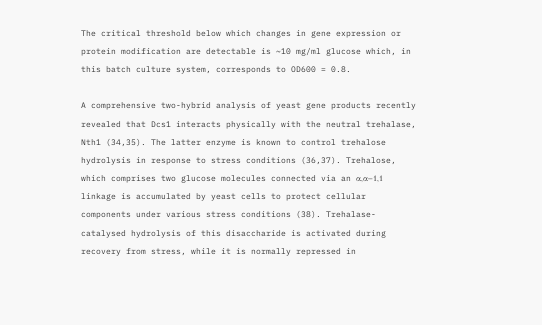The critical threshold below which changes in gene expression or protein modification are detectable is ~10 mg/ml glucose which, in this batch culture system, corresponds to OD600 = 0.8.

A comprehensive two-hybrid analysis of yeast gene products recently revealed that Dcs1 interacts physically with the neutral trehalase, Nth1 (34,35). The latter enzyme is known to control trehalose hydrolysis in response to stress conditions (36,37). Trehalose, which comprises two glucose molecules connected via an α,α−1,1 linkage is accumulated by yeast cells to protect cellular components under various stress conditions (38). Trehalase-catalysed hydrolysis of this disaccharide is activated during recovery from stress, while it is normally repressed in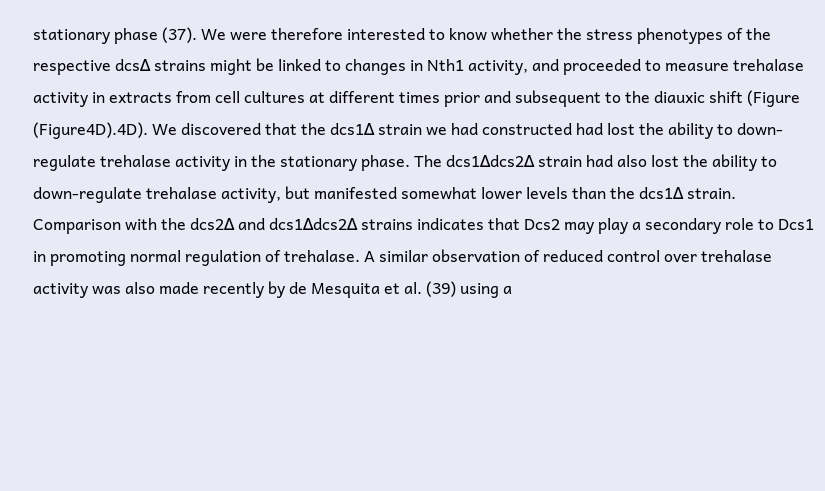stationary phase (37). We were therefore interested to know whether the stress phenotypes of the respective dcsΔ strains might be linked to changes in Nth1 activity, and proceeded to measure trehalase activity in extracts from cell cultures at different times prior and subsequent to the diauxic shift (Figure (Figure4D).4D). We discovered that the dcs1Δ strain we had constructed had lost the ability to down-regulate trehalase activity in the stationary phase. The dcs1Δdcs2Δ strain had also lost the ability to down-regulate trehalase activity, but manifested somewhat lower levels than the dcs1Δ strain. Comparison with the dcs2Δ and dcs1Δdcs2Δ strains indicates that Dcs2 may play a secondary role to Dcs1 in promoting normal regulation of trehalase. A similar observation of reduced control over trehalase activity was also made recently by de Mesquita et al. (39) using a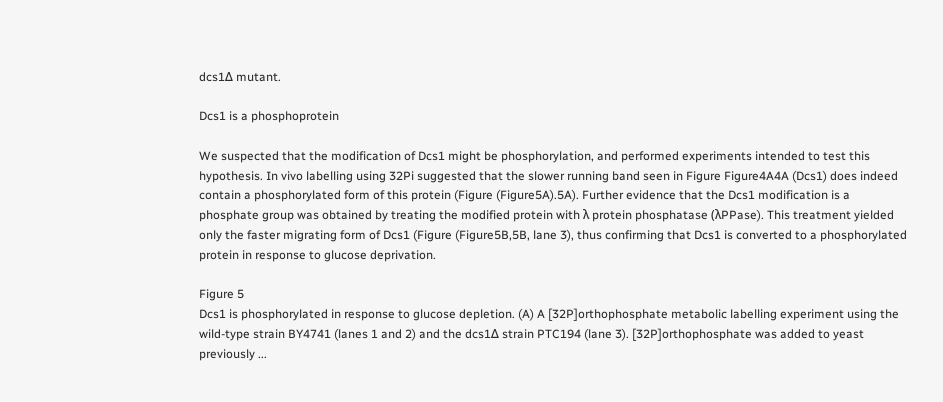dcs1Δ mutant.

Dcs1 is a phosphoprotein

We suspected that the modification of Dcs1 might be phosphorylation, and performed experiments intended to test this hypothesis. In vivo labelling using 32Pi suggested that the slower running band seen in Figure Figure4A4A (Dcs1) does indeed contain a phosphorylated form of this protein (Figure (Figure5A).5A). Further evidence that the Dcs1 modification is a phosphate group was obtained by treating the modified protein with λ protein phosphatase (λPPase). This treatment yielded only the faster migrating form of Dcs1 (Figure (Figure5B,5B, lane 3), thus confirming that Dcs1 is converted to a phosphorylated protein in response to glucose deprivation.

Figure 5
Dcs1 is phosphorylated in response to glucose depletion. (A) A [32P]orthophosphate metabolic labelling experiment using the wild-type strain BY4741 (lanes 1 and 2) and the dcs1Δ strain PTC194 (lane 3). [32P]orthophosphate was added to yeast previously ...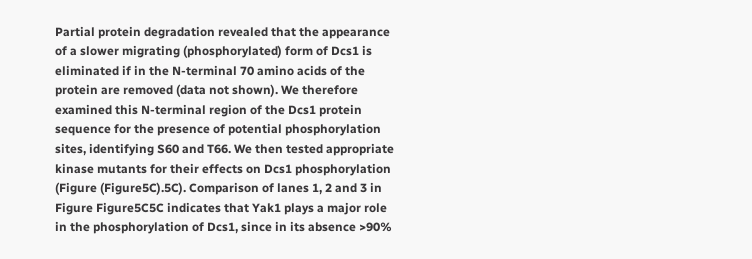Partial protein degradation revealed that the appearance of a slower migrating (phosphorylated) form of Dcs1 is eliminated if in the N-terminal 70 amino acids of the protein are removed (data not shown). We therefore examined this N-terminal region of the Dcs1 protein sequence for the presence of potential phosphorylation sites, identifying S60 and T66. We then tested appropriate kinase mutants for their effects on Dcs1 phosphorylation (Figure (Figure5C).5C). Comparison of lanes 1, 2 and 3 in Figure Figure5C5C indicates that Yak1 plays a major role in the phosphorylation of Dcs1, since in its absence >90%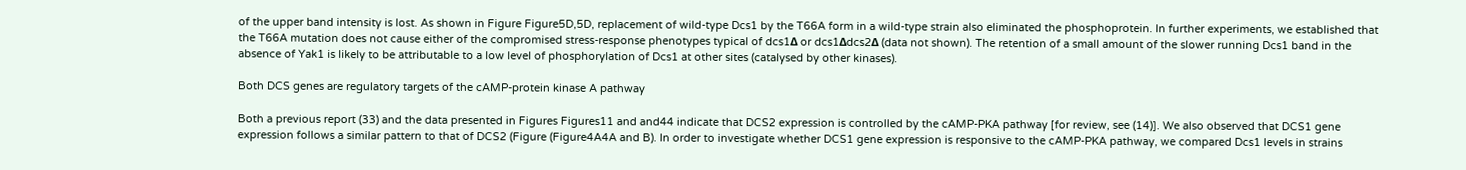of the upper band intensity is lost. As shown in Figure Figure5D,5D, replacement of wild-type Dcs1 by the T66A form in a wild-type strain also eliminated the phosphoprotein. In further experiments, we established that the T66A mutation does not cause either of the compromised stress-response phenotypes typical of dcs1Δ or dcs1Δdcs2Δ (data not shown). The retention of a small amount of the slower running Dcs1 band in the absence of Yak1 is likely to be attributable to a low level of phosphorylation of Dcs1 at other sites (catalysed by other kinases).

Both DCS genes are regulatory targets of the cAMP-protein kinase A pathway

Both a previous report (33) and the data presented in Figures Figures11 and and44 indicate that DCS2 expression is controlled by the cAMP-PKA pathway [for review, see (14)]. We also observed that DCS1 gene expression follows a similar pattern to that of DCS2 (Figure (Figure4A4A and B). In order to investigate whether DCS1 gene expression is responsive to the cAMP-PKA pathway, we compared Dcs1 levels in strains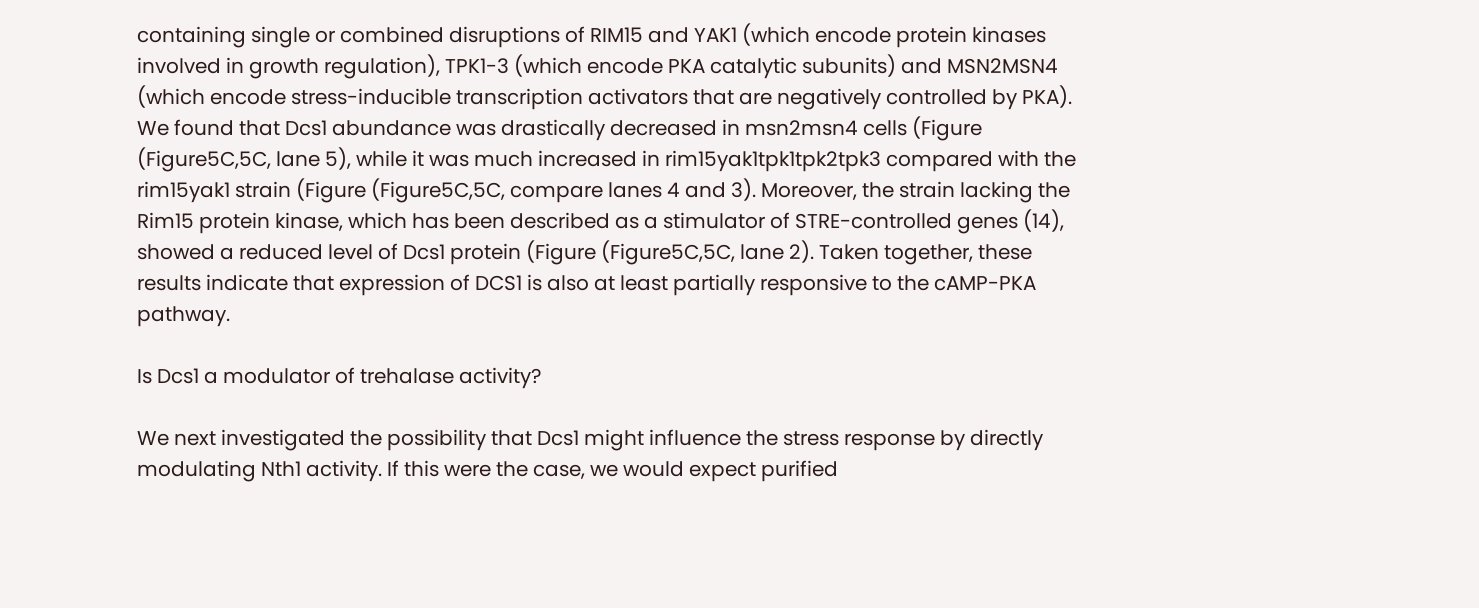containing single or combined disruptions of RIM15 and YAK1 (which encode protein kinases involved in growth regulation), TPK1-3 (which encode PKA catalytic subunits) and MSN2MSN4 (which encode stress-inducible transcription activators that are negatively controlled by PKA). We found that Dcs1 abundance was drastically decreased in msn2msn4 cells (Figure (Figure5C,5C, lane 5), while it was much increased in rim15yak1tpk1tpk2tpk3 compared with the rim15yak1 strain (Figure (Figure5C,5C, compare lanes 4 and 3). Moreover, the strain lacking the Rim15 protein kinase, which has been described as a stimulator of STRE-controlled genes (14), showed a reduced level of Dcs1 protein (Figure (Figure5C,5C, lane 2). Taken together, these results indicate that expression of DCS1 is also at least partially responsive to the cAMP-PKA pathway.

Is Dcs1 a modulator of trehalase activity?

We next investigated the possibility that Dcs1 might influence the stress response by directly modulating Nth1 activity. If this were the case, we would expect purified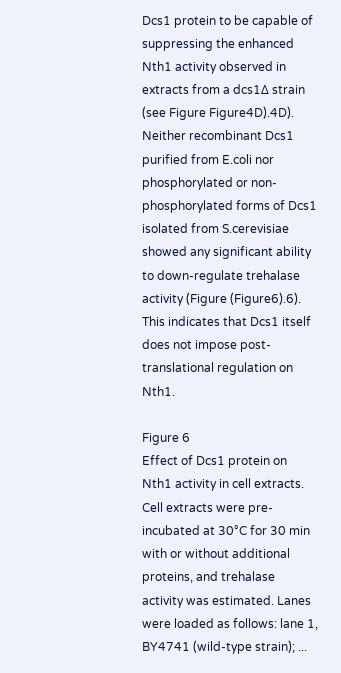Dcs1 protein to be capable of suppressing the enhanced Nth1 activity observed in extracts from a dcs1Δ strain (see Figure Figure4D).4D). Neither recombinant Dcs1 purified from E.coli nor phosphorylated or non-phosphorylated forms of Dcs1 isolated from S.cerevisiae showed any significant ability to down-regulate trehalase activity (Figure (Figure6).6). This indicates that Dcs1 itself does not impose post-translational regulation on Nth1.

Figure 6
Effect of Dcs1 protein on Nth1 activity in cell extracts. Cell extracts were pre-incubated at 30°C for 30 min with or without additional proteins, and trehalase activity was estimated. Lanes were loaded as follows: lane 1, BY4741 (wild-type strain); ...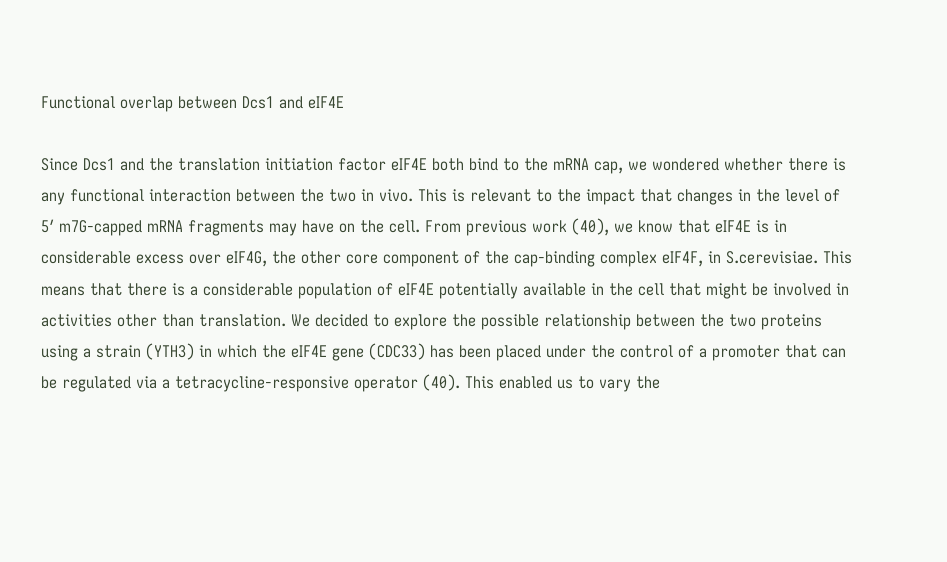Functional overlap between Dcs1 and eIF4E

Since Dcs1 and the translation initiation factor eIF4E both bind to the mRNA cap, we wondered whether there is any functional interaction between the two in vivo. This is relevant to the impact that changes in the level of 5′ m7G-capped mRNA fragments may have on the cell. From previous work (40), we know that eIF4E is in considerable excess over eIF4G, the other core component of the cap-binding complex eIF4F, in S.cerevisiae. This means that there is a considerable population of eIF4E potentially available in the cell that might be involved in activities other than translation. We decided to explore the possible relationship between the two proteins using a strain (YTH3) in which the eIF4E gene (CDC33) has been placed under the control of a promoter that can be regulated via a tetracycline-responsive operator (40). This enabled us to vary the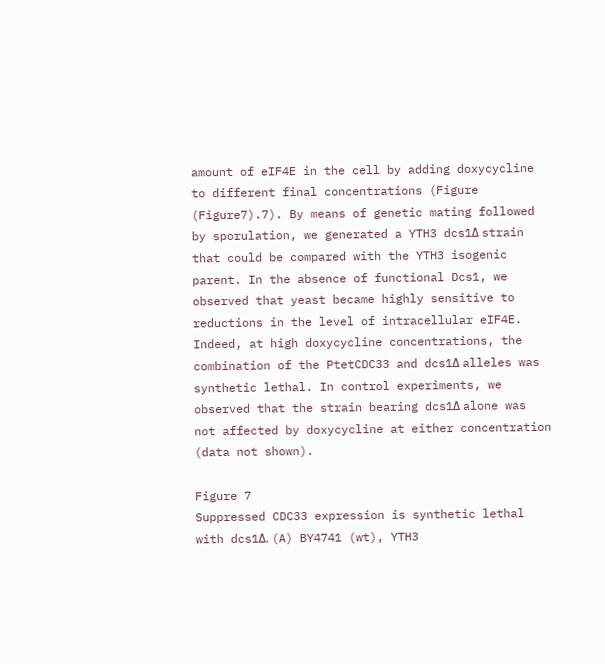amount of eIF4E in the cell by adding doxycycline to different final concentrations (Figure (Figure7).7). By means of genetic mating followed by sporulation, we generated a YTH3 dcs1Δ strain that could be compared with the YTH3 isogenic parent. In the absence of functional Dcs1, we observed that yeast became highly sensitive to reductions in the level of intracellular eIF4E. Indeed, at high doxycycline concentrations, the combination of the PtetCDC33 and dcs1Δ alleles was synthetic lethal. In control experiments, we observed that the strain bearing dcs1Δ alone was not affected by doxycycline at either concentration (data not shown).

Figure 7
Suppressed CDC33 expression is synthetic lethal with dcs1Δ. (A) BY4741 (wt), YTH3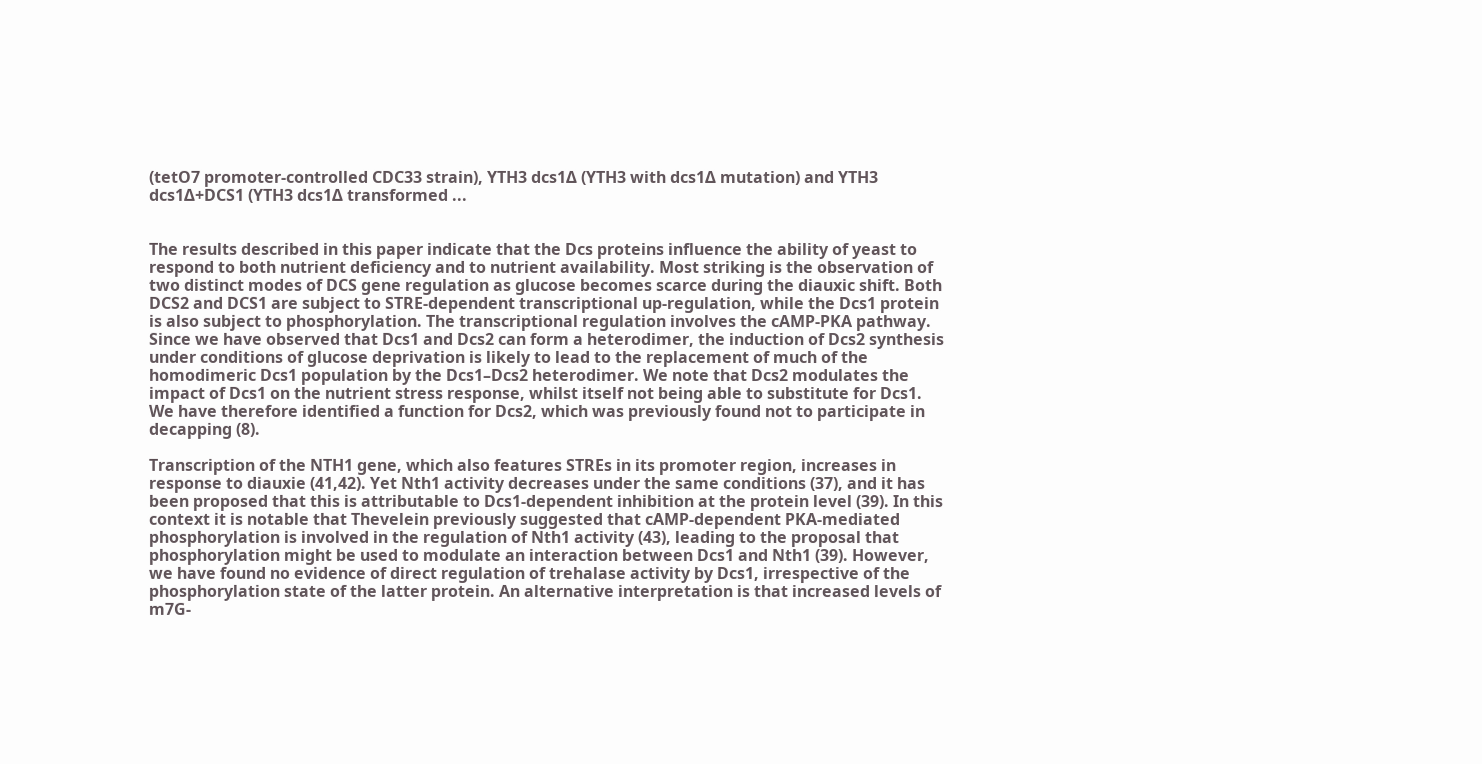(tetO7 promoter-controlled CDC33 strain), YTH3 dcs1Δ (YTH3 with dcs1Δ mutation) and YTH3 dcs1Δ+DCS1 (YTH3 dcs1Δ transformed ...


The results described in this paper indicate that the Dcs proteins influence the ability of yeast to respond to both nutrient deficiency and to nutrient availability. Most striking is the observation of two distinct modes of DCS gene regulation as glucose becomes scarce during the diauxic shift. Both DCS2 and DCS1 are subject to STRE-dependent transcriptional up-regulation, while the Dcs1 protein is also subject to phosphorylation. The transcriptional regulation involves the cAMP-PKA pathway. Since we have observed that Dcs1 and Dcs2 can form a heterodimer, the induction of Dcs2 synthesis under conditions of glucose deprivation is likely to lead to the replacement of much of the homodimeric Dcs1 population by the Dcs1–Dcs2 heterodimer. We note that Dcs2 modulates the impact of Dcs1 on the nutrient stress response, whilst itself not being able to substitute for Dcs1. We have therefore identified a function for Dcs2, which was previously found not to participate in decapping (8).

Transcription of the NTH1 gene, which also features STREs in its promoter region, increases in response to diauxie (41,42). Yet Nth1 activity decreases under the same conditions (37), and it has been proposed that this is attributable to Dcs1-dependent inhibition at the protein level (39). In this context it is notable that Thevelein previously suggested that cAMP-dependent PKA-mediated phosphorylation is involved in the regulation of Nth1 activity (43), leading to the proposal that phosphorylation might be used to modulate an interaction between Dcs1 and Nth1 (39). However, we have found no evidence of direct regulation of trehalase activity by Dcs1, irrespective of the phosphorylation state of the latter protein. An alternative interpretation is that increased levels of m7G-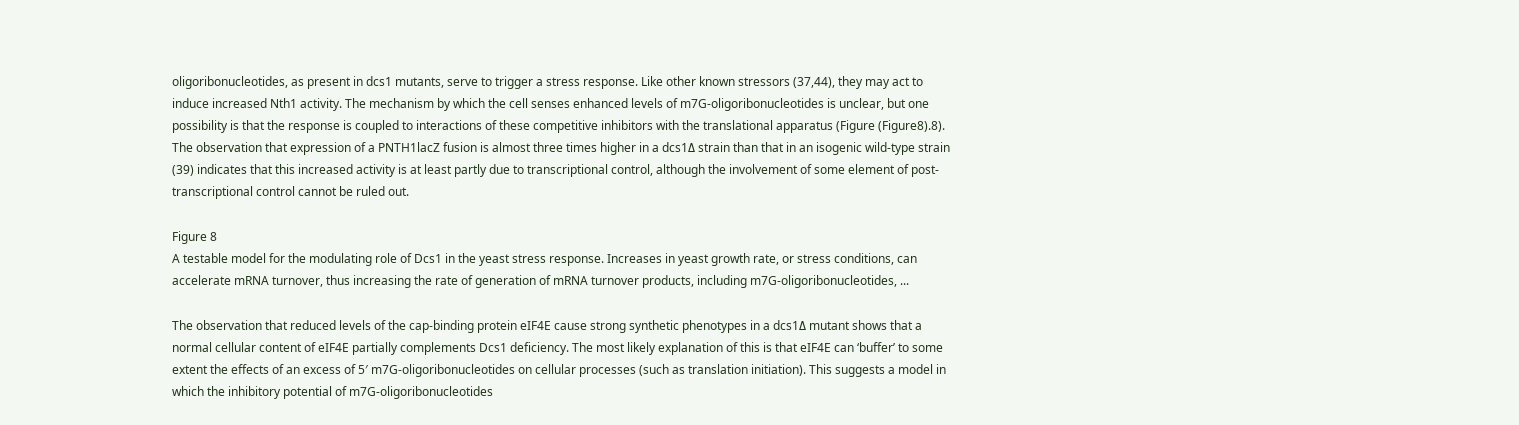oligoribonucleotides, as present in dcs1 mutants, serve to trigger a stress response. Like other known stressors (37,44), they may act to induce increased Nth1 activity. The mechanism by which the cell senses enhanced levels of m7G-oligoribonucleotides is unclear, but one possibility is that the response is coupled to interactions of these competitive inhibitors with the translational apparatus (Figure (Figure8).8). The observation that expression of a PNTH1lacZ fusion is almost three times higher in a dcs1Δ strain than that in an isogenic wild-type strain (39) indicates that this increased activity is at least partly due to transcriptional control, although the involvement of some element of post-transcriptional control cannot be ruled out.

Figure 8
A testable model for the modulating role of Dcs1 in the yeast stress response. Increases in yeast growth rate, or stress conditions, can accelerate mRNA turnover, thus increasing the rate of generation of mRNA turnover products, including m7G-oligoribonucleotides, ...

The observation that reduced levels of the cap-binding protein eIF4E cause strong synthetic phenotypes in a dcs1Δ mutant shows that a normal cellular content of eIF4E partially complements Dcs1 deficiency. The most likely explanation of this is that eIF4E can ‘buffer’ to some extent the effects of an excess of 5′ m7G-oligoribonucleotides on cellular processes (such as translation initiation). This suggests a model in which the inhibitory potential of m7G-oligoribonucleotides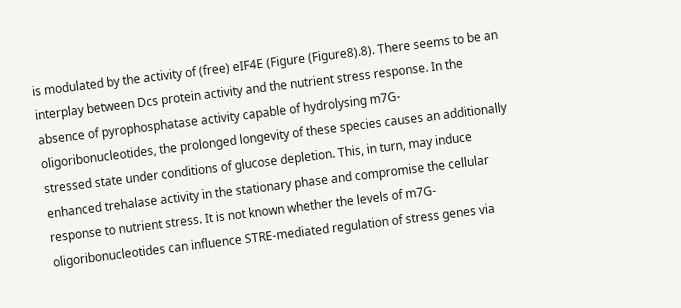is modulated by the activity of (free) eIF4E (Figure (Figure8).8). There seems to be an interplay between Dcs protein activity and the nutrient stress response. In the absence of pyrophosphatase activity capable of hydrolysing m7G-oligoribonucleotides, the prolonged longevity of these species causes an additionally stressed state under conditions of glucose depletion. This, in turn, may induce enhanced trehalase activity in the stationary phase and compromise the cellular response to nutrient stress. It is not known whether the levels of m7G-oligoribonucleotides can influence STRE-mediated regulation of stress genes via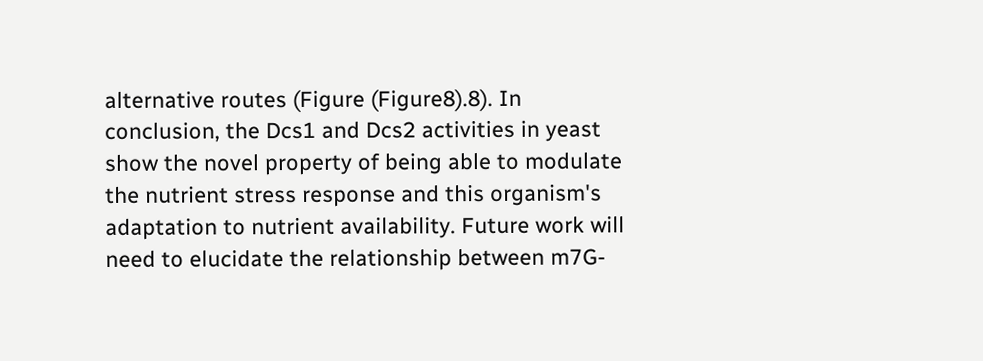alternative routes (Figure (Figure8).8). In conclusion, the Dcs1 and Dcs2 activities in yeast show the novel property of being able to modulate the nutrient stress response and this organism's adaptation to nutrient availability. Future work will need to elucidate the relationship between m7G-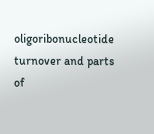oligoribonucleotide turnover and parts of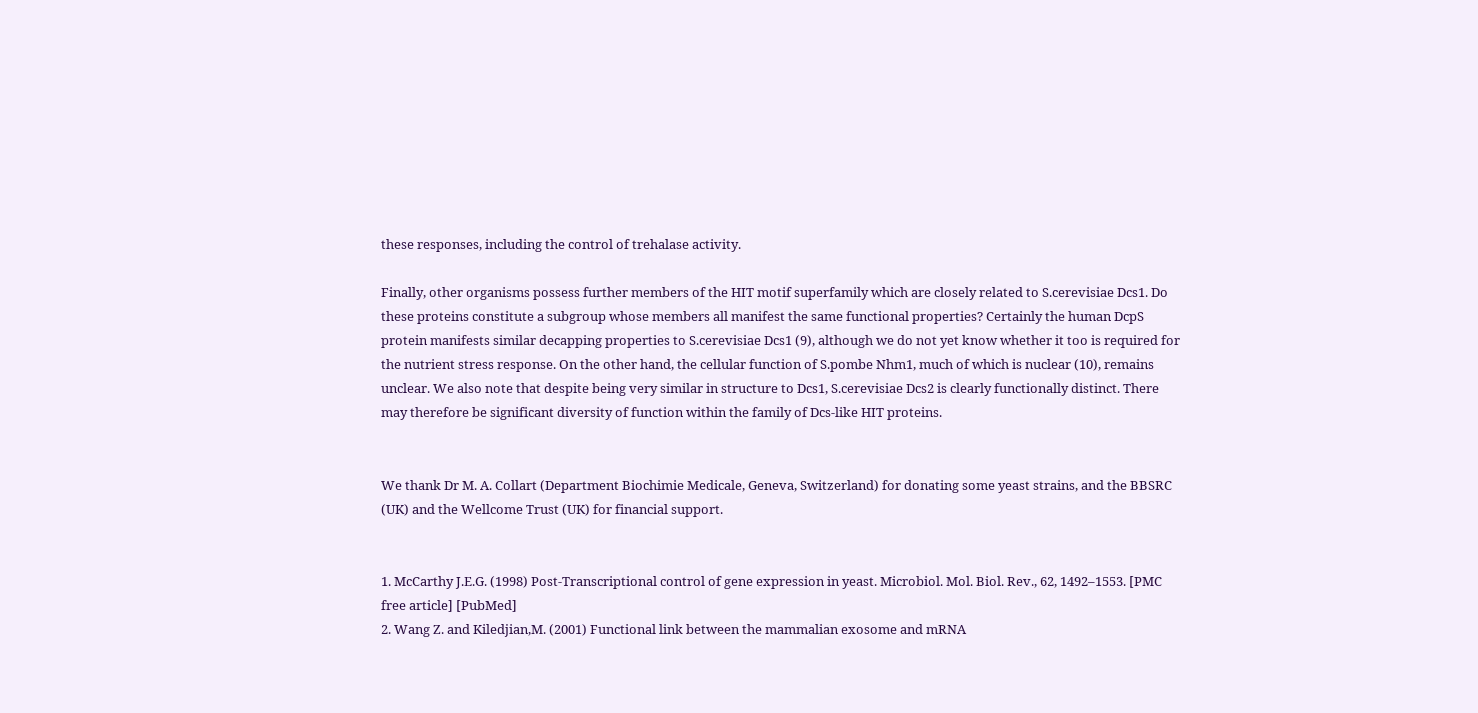these responses, including the control of trehalase activity.

Finally, other organisms possess further members of the HIT motif superfamily which are closely related to S.cerevisiae Dcs1. Do these proteins constitute a subgroup whose members all manifest the same functional properties? Certainly the human DcpS protein manifests similar decapping properties to S.cerevisiae Dcs1 (9), although we do not yet know whether it too is required for the nutrient stress response. On the other hand, the cellular function of S.pombe Nhm1, much of which is nuclear (10), remains unclear. We also note that despite being very similar in structure to Dcs1, S.cerevisiae Dcs2 is clearly functionally distinct. There may therefore be significant diversity of function within the family of Dcs-like HIT proteins.


We thank Dr M. A. Collart (Department Biochimie Medicale, Geneva, Switzerland) for donating some yeast strains, and the BBSRC (UK) and the Wellcome Trust (UK) for financial support.


1. McCarthy J.E.G. (1998) Post-Transcriptional control of gene expression in yeast. Microbiol. Mol. Biol. Rev., 62, 1492–1553. [PMC free article] [PubMed]
2. Wang Z. and Kiledjian,M. (2001) Functional link between the mammalian exosome and mRNA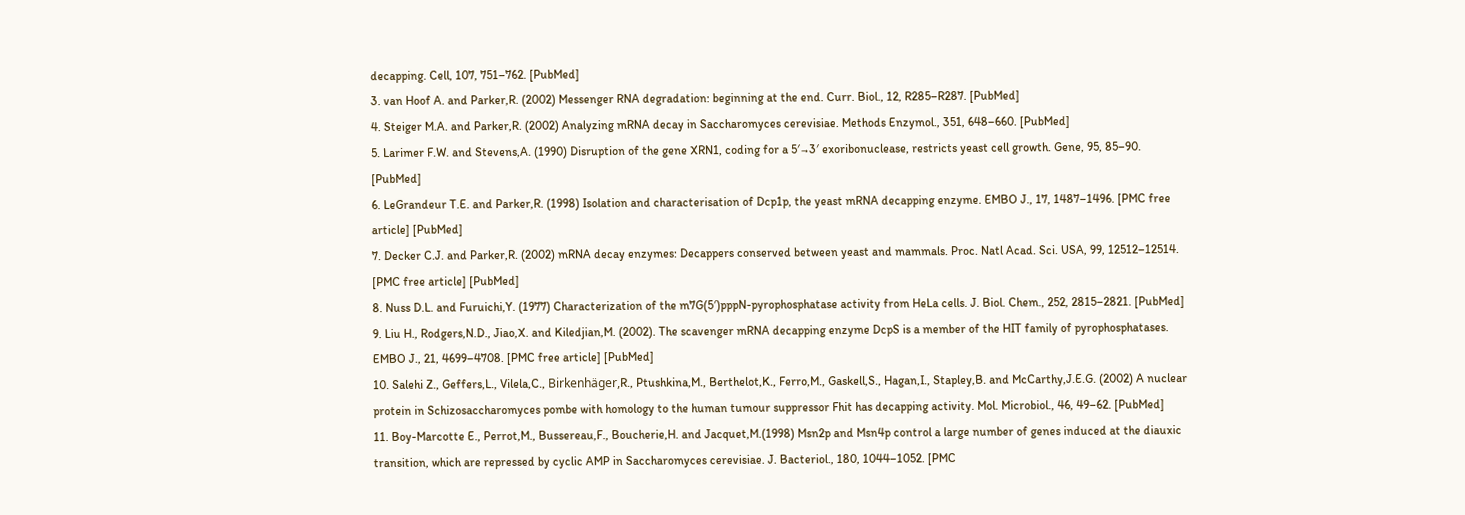decapping. Cell, 107, 751–762. [PubMed]
3. van Hoof A. and Parker,R. (2002) Messenger RNA degradation: beginning at the end. Curr. Biol., 12, R285–R287. [PubMed]
4. Steiger M.A. and Parker,R. (2002) Analyzing mRNA decay in Saccharomyces cerevisiae. Methods Enzymol., 351, 648–660. [PubMed]
5. Larimer F.W. and Stevens,A. (1990) Disruption of the gene XRN1, coding for a 5′→3′ exoribonuclease, restricts yeast cell growth. Gene, 95, 85–90. [PubMed]
6. LeGrandeur T.E. and Parker,R. (1998) Isolation and characterisation of Dcp1p, the yeast mRNA decapping enzyme. EMBO J., 17, 1487–1496. [PMC free article] [PubMed]
7. Decker C.J. and Parker,R. (2002) mRNA decay enzymes: Decappers conserved between yeast and mammals. Proc. Natl Acad. Sci. USA, 99, 12512–12514. [PMC free article] [PubMed]
8. Nuss D.L. and Furuichi,Y. (1977) Characterization of the m7G(5′)pppN-pyrophosphatase activity from HeLa cells. J. Biol. Chem., 252, 2815–2821. [PubMed]
9. Liu H., Rodgers,N.D., Jiao,X. and Kiledjian,M. (2002). The scavenger mRNA decapping enzyme DcpS is a member of the HIT family of pyrophosphatases. EMBO J., 21, 4699–4708. [PMC free article] [PubMed]
10. Salehi Z., Geffers,L., Vilela,C., Birkenhäger,R., Ptushkina,M., Berthelot,K., Ferro,M., Gaskell,S., Hagan,I., Stapley,B. and McCarthy,J.E.G. (2002) A nuclear protein in Schizosaccharomyces pombe with homology to the human tumour suppressor Fhit has decapping activity. Mol. Microbiol., 46, 49–62. [PubMed]
11. Boy-Marcotte E., Perrot,M., Bussereau,F., Boucherie,H. and Jacquet,M.(1998) Msn2p and Msn4p control a large number of genes induced at the diauxic transition, which are repressed by cyclic AMP in Saccharomyces cerevisiae. J. Bacteriol., 180, 1044–1052. [PMC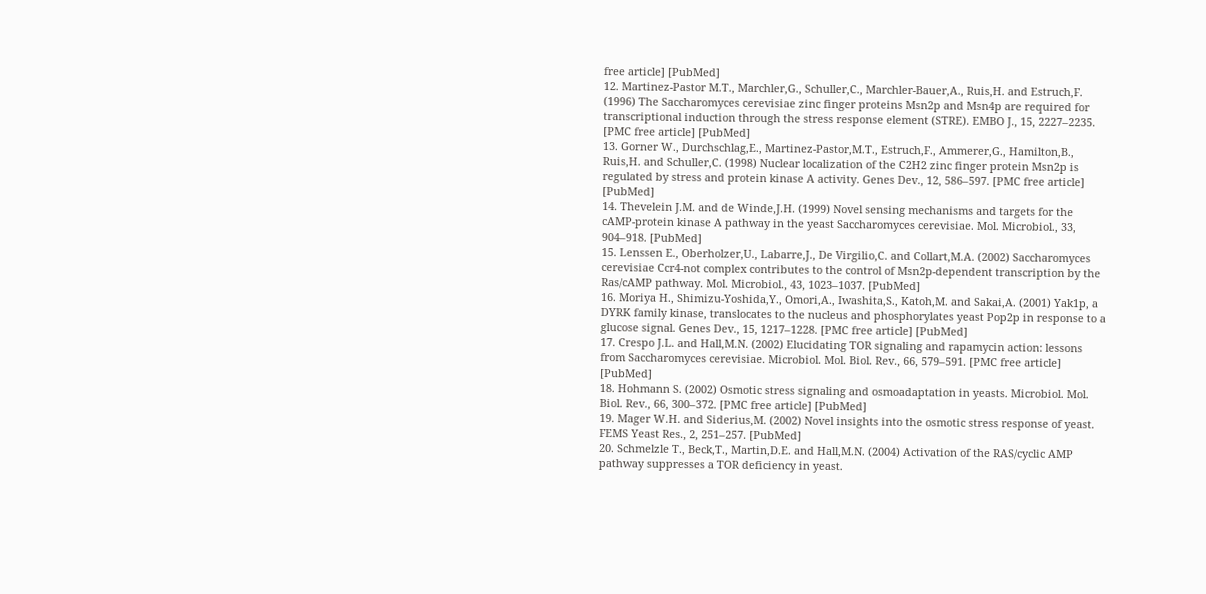free article] [PubMed]
12. Martinez-Pastor M.T., Marchler,G., Schuller,C., Marchler-Bauer,A., Ruis,H. and Estruch,F. (1996) The Saccharomyces cerevisiae zinc finger proteins Msn2p and Msn4p are required for transcriptional induction through the stress response element (STRE). EMBO J., 15, 2227–2235. [PMC free article] [PubMed]
13. Gorner W., Durchschlag,E., Martinez-Pastor,M.T., Estruch,F., Ammerer,G., Hamilton,B., Ruis,H. and Schuller,C. (1998) Nuclear localization of the C2H2 zinc finger protein Msn2p is regulated by stress and protein kinase A activity. Genes Dev., 12, 586–597. [PMC free article] [PubMed]
14. Thevelein J.M. and de Winde,J.H. (1999) Novel sensing mechanisms and targets for the cAMP-protein kinase A pathway in the yeast Saccharomyces cerevisiae. Mol. Microbiol., 33, 904–918. [PubMed]
15. Lenssen E., Oberholzer,U., Labarre,J., De Virgilio,C. and Collart,M.A. (2002) Saccharomyces cerevisiae Ccr4-not complex contributes to the control of Msn2p-dependent transcription by the Ras/cAMP pathway. Mol. Microbiol., 43, 1023–1037. [PubMed]
16. Moriya H., Shimizu-Yoshida,Y., Omori,A., Iwashita,S., Katoh,M. and Sakai,A. (2001) Yak1p, a DYRK family kinase, translocates to the nucleus and phosphorylates yeast Pop2p in response to a glucose signal. Genes Dev., 15, 1217–1228. [PMC free article] [PubMed]
17. Crespo J.L. and Hall,M.N. (2002) Elucidating TOR signaling and rapamycin action: lessons from Saccharomyces cerevisiae. Microbiol. Mol. Biol. Rev., 66, 579–591. [PMC free article] [PubMed]
18. Hohmann S. (2002) Osmotic stress signaling and osmoadaptation in yeasts. Microbiol. Mol. Biol. Rev., 66, 300–372. [PMC free article] [PubMed]
19. Mager W.H. and Siderius,M. (2002) Novel insights into the osmotic stress response of yeast. FEMS Yeast Res., 2, 251–257. [PubMed]
20. Schmelzle T., Beck,T., Martin,D.E. and Hall,M.N. (2004) Activation of the RAS/cyclic AMP pathway suppresses a TOR deficiency in yeast.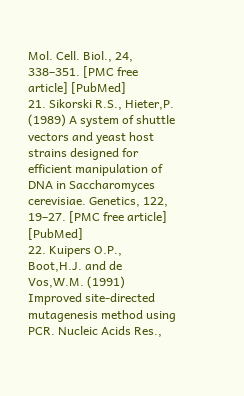Mol. Cell. Biol., 24, 338–351. [PMC free article] [PubMed]
21. Sikorski R.S., Hieter,P. (1989) A system of shuttle vectors and yeast host strains designed for efficient manipulation of DNA in Saccharomyces cerevisiae. Genetics, 122, 19–27. [PMC free article] [PubMed]
22. Kuipers O.P., Boot,H.J. and de Vos,W.M. (1991) Improved site-directed mutagenesis method using PCR. Nucleic Acids Res.,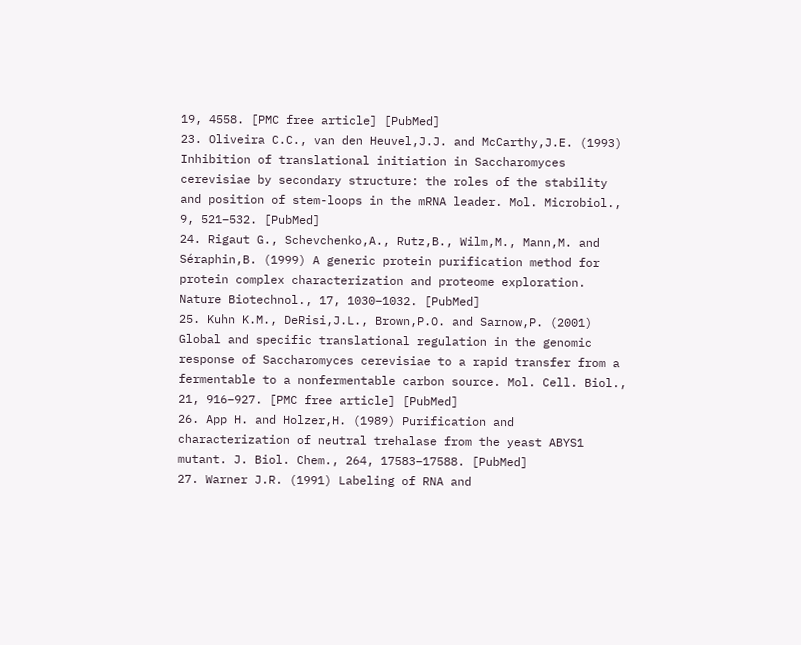19, 4558. [PMC free article] [PubMed]
23. Oliveira C.C., van den Heuvel,J.J. and McCarthy,J.E. (1993) Inhibition of translational initiation in Saccharomyces cerevisiae by secondary structure: the roles of the stability and position of stem-loops in the mRNA leader. Mol. Microbiol., 9, 521–532. [PubMed]
24. Rigaut G., Schevchenko,A., Rutz,B., Wilm,M., Mann,M. and Séraphin,B. (1999) A generic protein purification method for protein complex characterization and proteome exploration. Nature Biotechnol., 17, 1030–1032. [PubMed]
25. Kuhn K.M., DeRisi,J.L., Brown,P.O. and Sarnow,P. (2001) Global and specific translational regulation in the genomic response of Saccharomyces cerevisiae to a rapid transfer from a fermentable to a nonfermentable carbon source. Mol. Cell. Biol., 21, 916–927. [PMC free article] [PubMed]
26. App H. and Holzer,H. (1989) Purification and characterization of neutral trehalase from the yeast ABYS1 mutant. J. Biol. Chem., 264, 17583–17588. [PubMed]
27. Warner J.R. (1991) Labeling of RNA and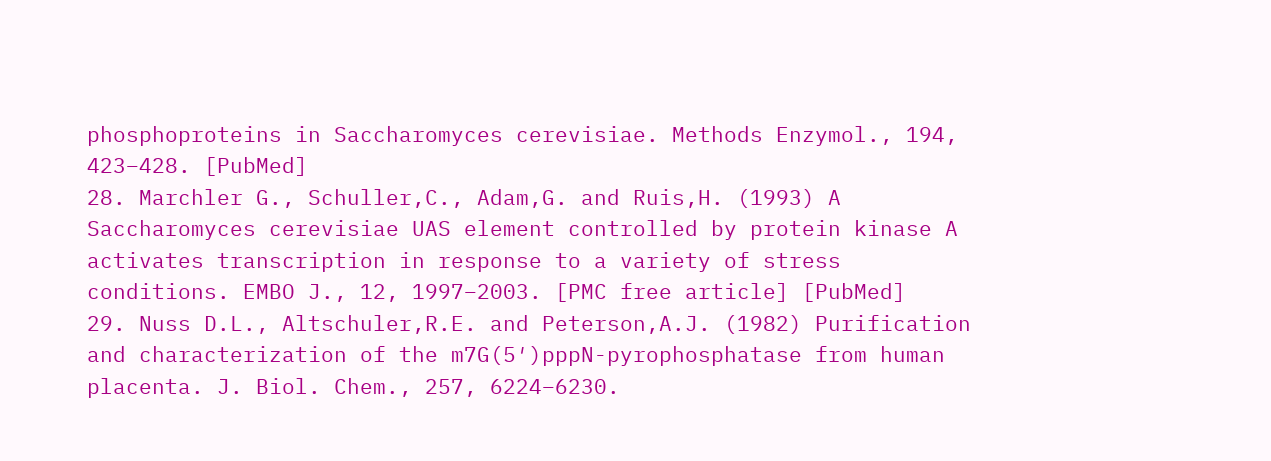phosphoproteins in Saccharomyces cerevisiae. Methods Enzymol., 194, 423–428. [PubMed]
28. Marchler G., Schuller,C., Adam,G. and Ruis,H. (1993) A Saccharomyces cerevisiae UAS element controlled by protein kinase A activates transcription in response to a variety of stress conditions. EMBO J., 12, 1997–2003. [PMC free article] [PubMed]
29. Nuss D.L., Altschuler,R.E. and Peterson,A.J. (1982) Purification and characterization of the m7G(5′)pppN-pyrophosphatase from human placenta. J. Biol. Chem., 257, 6224–6230.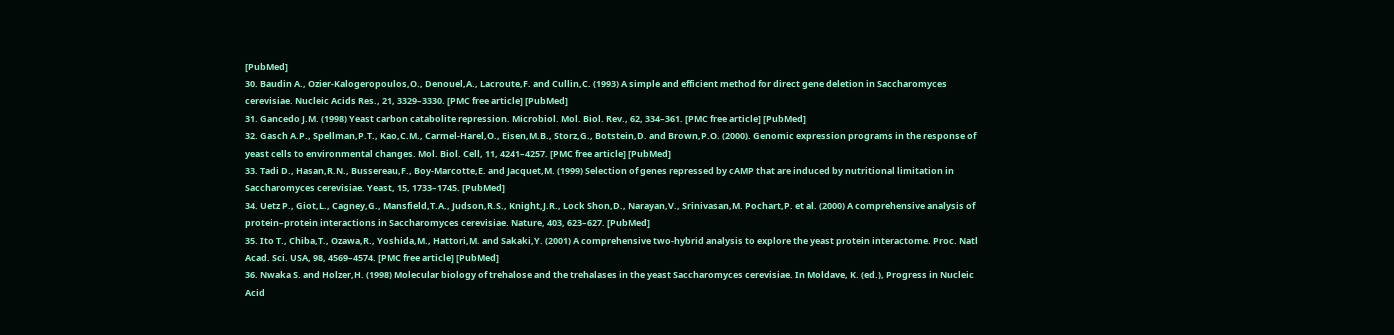[PubMed]
30. Baudin A., Ozier-Kalogeropoulos,O., Denouel,A., Lacroute,F. and Cullin,C. (1993) A simple and efficient method for direct gene deletion in Saccharomyces cerevisiae. Nucleic Acids Res., 21, 3329–3330. [PMC free article] [PubMed]
31. Gancedo J.M. (1998) Yeast carbon catabolite repression. Microbiol. Mol. Biol. Rev., 62, 334–361. [PMC free article] [PubMed]
32. Gasch A.P., Spellman,P.T., Kao,C.M., Carmel-Harel,O., Eisen,M.B., Storz,G., Botstein,D. and Brown,P.O. (2000). Genomic expression programs in the response of yeast cells to environmental changes. Mol. Biol. Cell, 11, 4241–4257. [PMC free article] [PubMed]
33. Tadi D., Hasan,R.N., Bussereau,F., Boy-Marcotte,E. and Jacquet,M. (1999) Selection of genes repressed by cAMP that are induced by nutritional limitation in Saccharomyces cerevisiae. Yeast, 15, 1733–1745. [PubMed]
34. Uetz P., Giot,L., Cagney,G., Mansfield,T.A., Judson,R.S., Knight,J.R., Lock Shon,D., Narayan,V., Srinivasan,M. Pochart,P. et al. (2000) A comprehensive analysis of protein–protein interactions in Saccharomyces cerevisiae. Nature, 403, 623–627. [PubMed]
35. Ito T., Chiba,T., Ozawa,R., Yoshida,M., Hattori,M. and Sakaki,Y. (2001) A comprehensive two-hybrid analysis to explore the yeast protein interactome. Proc. Natl Acad. Sci. USA, 98, 4569–4574. [PMC free article] [PubMed]
36. Nwaka S. and Holzer,H. (1998) Molecular biology of trehalose and the trehalases in the yeast Saccharomyces cerevisiae. In Moldave, K. (ed.), Progress in Nucleic Acid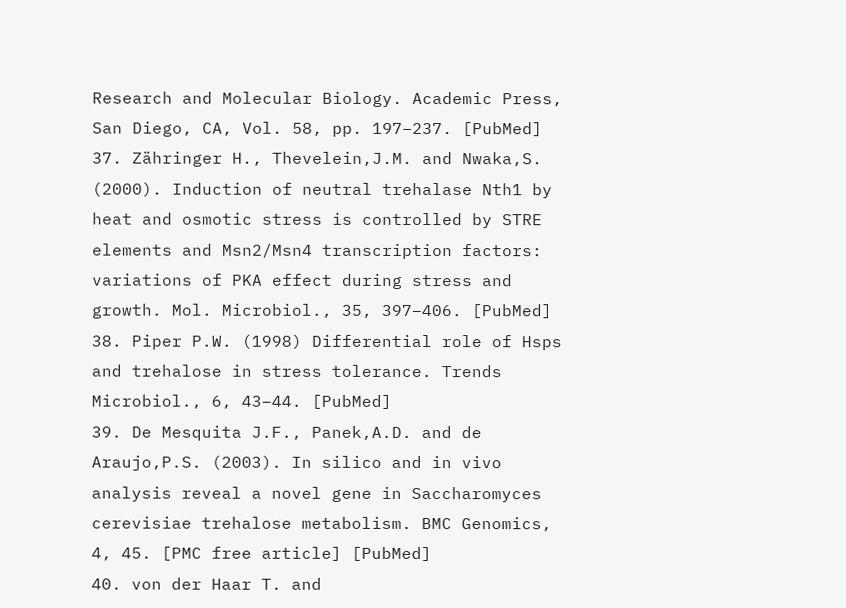Research and Molecular Biology. Academic Press, San Diego, CA, Vol. 58, pp. 197–237. [PubMed]
37. Zähringer H., Thevelein,J.M. and Nwaka,S. (2000). Induction of neutral trehalase Nth1 by heat and osmotic stress is controlled by STRE elements and Msn2/Msn4 transcription factors: variations of PKA effect during stress and growth. Mol. Microbiol., 35, 397–406. [PubMed]
38. Piper P.W. (1998) Differential role of Hsps and trehalose in stress tolerance. Trends Microbiol., 6, 43–44. [PubMed]
39. De Mesquita J.F., Panek,A.D. and de Araujo,P.S. (2003). In silico and in vivo analysis reveal a novel gene in Saccharomyces cerevisiae trehalose metabolism. BMC Genomics, 4, 45. [PMC free article] [PubMed]
40. von der Haar T. and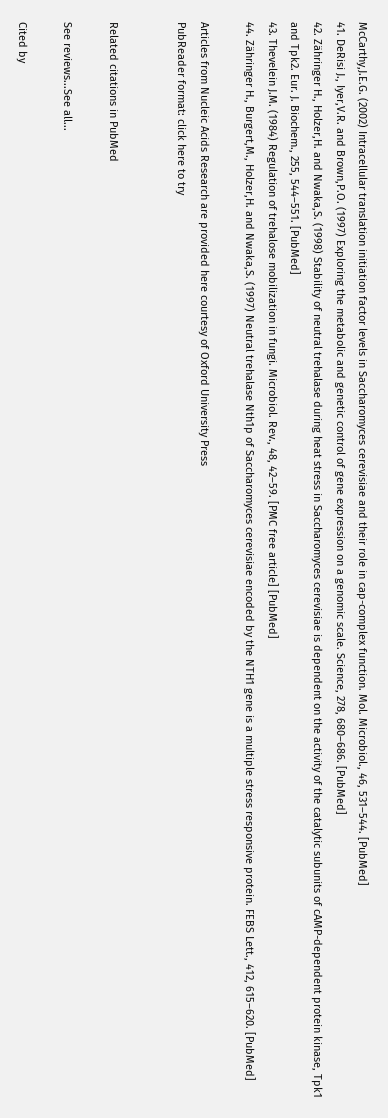McCarthy,J.E.G. (2002) Intracellular translation initiation factor levels in Saccharomyces cerevisiae and their role in cap-complex function. Mol. Microbiol., 46, 531–544. [PubMed]
41. DeRisi J., Iyer,V.R. and Brown,P.O. (1997) Exploring the metabolic and genetic control of gene expression on a genomic scale. Science, 278, 680–686. [PubMed]
42. Zähringer H., Holzer,H. and Nwaka,S. (1998) Stability of neutral trehalase during heat stress in Saccharomyces cerevisiae is dependent on the activity of the catalytic subunits of cAMP-dependent protein kinase, Tpk1 and Tpk2. Eur. J. Biochem., 255, 544–551. [PubMed]
43. Thevelein J.M. (1984) Regulation of trehalose mobilization in fungi. Microbiol. Rev., 48, 42–59. [PMC free article] [PubMed]
44. Zähringer H., Burgert,M., Holzer,H. and Nwaka,S. (1997) Neutral trehalase Nth1p of Saccharomyces cerevisiae encoded by the NTH1 gene is a multiple stress responsive protein. FEBS Lett., 412, 615–620. [PubMed]

Articles from Nucleic Acids Research are provided here courtesy of Oxford University Press
PubReader format: click here to try


Related citations in PubMed

See reviews...See all...

Cited by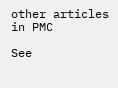other articles in PMC

See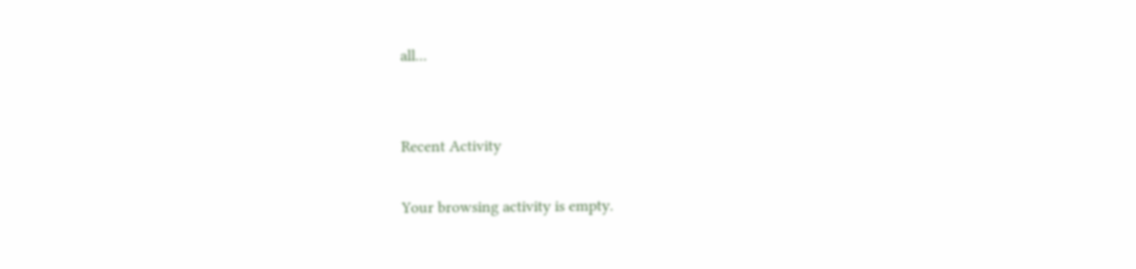all...


Recent Activity

Your browsing activity is empty.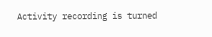Activity recording is turned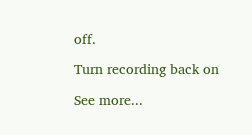off.

Turn recording back on

See more...